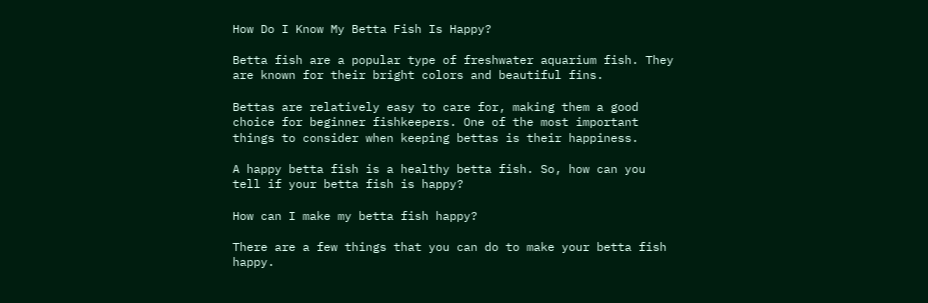How Do I Know My Betta Fish Is Happy?

Betta fish are a popular type of freshwater aquarium fish. They are known for their bright colors and beautiful fins.

Bettas are relatively easy to care for, making them a good choice for beginner fishkeepers. One of the most important things to consider when keeping bettas is their happiness.

A happy betta fish is a healthy betta fish. So, how can you tell if your betta fish is happy?

How can I make my betta fish happy?

There are a few things that you can do to make your betta fish happy.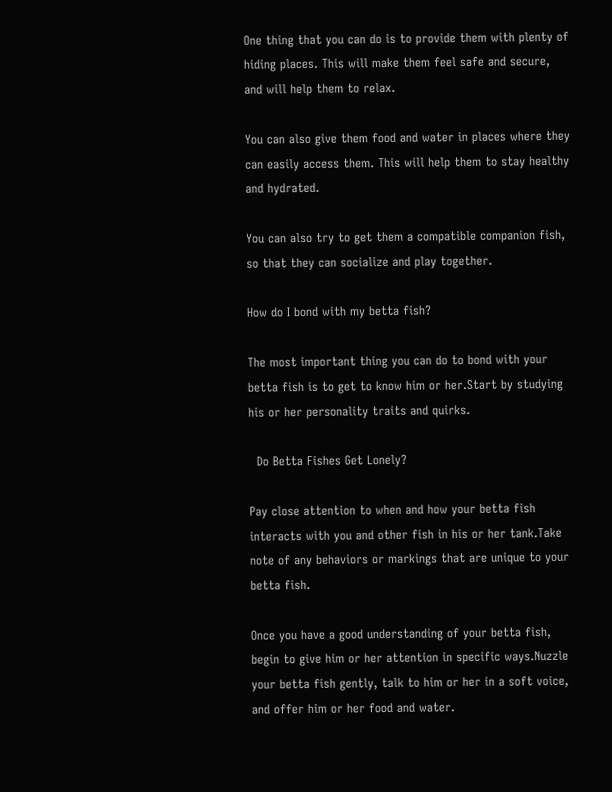One thing that you can do is to provide them with plenty of hiding places. This will make them feel safe and secure, and will help them to relax.

You can also give them food and water in places where they can easily access them. This will help them to stay healthy and hydrated.

You can also try to get them a compatible companion fish, so that they can socialize and play together.

How do I bond with my betta fish?

The most important thing you can do to bond with your betta fish is to get to know him or her.Start by studying his or her personality traits and quirks.

  Do Betta Fishes Get Lonely?

Pay close attention to when and how your betta fish interacts with you and other fish in his or her tank.Take note of any behaviors or markings that are unique to your betta fish.

Once you have a good understanding of your betta fish, begin to give him or her attention in specific ways.Nuzzle your betta fish gently, talk to him or her in a soft voice, and offer him or her food and water.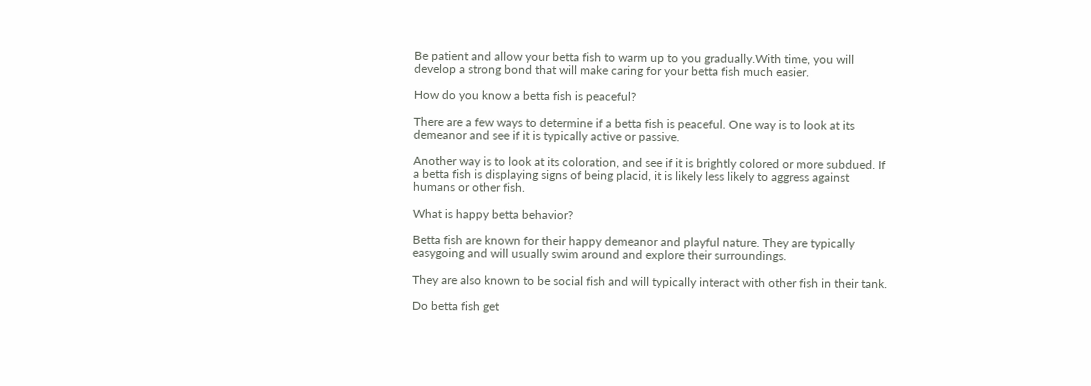Be patient and allow your betta fish to warm up to you gradually.With time, you will develop a strong bond that will make caring for your betta fish much easier.

How do you know a betta fish is peaceful?

There are a few ways to determine if a betta fish is peaceful. One way is to look at its demeanor and see if it is typically active or passive.

Another way is to look at its coloration, and see if it is brightly colored or more subdued. If a betta fish is displaying signs of being placid, it is likely less likely to aggress against humans or other fish.

What is happy betta behavior?

Betta fish are known for their happy demeanor and playful nature. They are typically easygoing and will usually swim around and explore their surroundings.

They are also known to be social fish and will typically interact with other fish in their tank.

Do betta fish get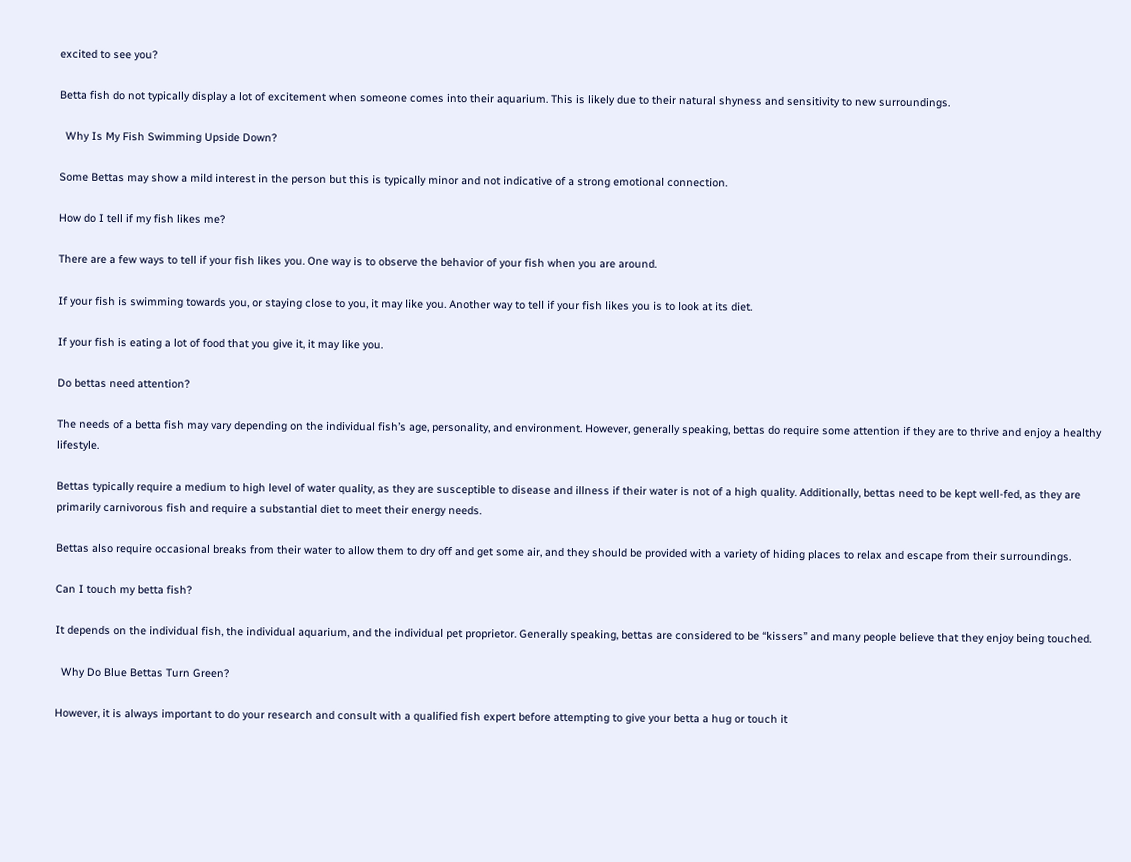excited to see you?

Betta fish do not typically display a lot of excitement when someone comes into their aquarium. This is likely due to their natural shyness and sensitivity to new surroundings.

  Why Is My Fish Swimming Upside Down?

Some Bettas may show a mild interest in the person but this is typically minor and not indicative of a strong emotional connection.

How do I tell if my fish likes me?

There are a few ways to tell if your fish likes you. One way is to observe the behavior of your fish when you are around.

If your fish is swimming towards you, or staying close to you, it may like you. Another way to tell if your fish likes you is to look at its diet.

If your fish is eating a lot of food that you give it, it may like you.

Do bettas need attention?

The needs of a betta fish may vary depending on the individual fish’s age, personality, and environment. However, generally speaking, bettas do require some attention if they are to thrive and enjoy a healthy lifestyle.

Bettas typically require a medium to high level of water quality, as they are susceptible to disease and illness if their water is not of a high quality. Additionally, bettas need to be kept well-fed, as they are primarily carnivorous fish and require a substantial diet to meet their energy needs.

Bettas also require occasional breaks from their water to allow them to dry off and get some air, and they should be provided with a variety of hiding places to relax and escape from their surroundings.

Can I touch my betta fish?

It depends on the individual fish, the individual aquarium, and the individual pet proprietor. Generally speaking, bettas are considered to be “kissers” and many people believe that they enjoy being touched.

  Why Do Blue Bettas Turn Green?

However, it is always important to do your research and consult with a qualified fish expert before attempting to give your betta a hug or touch it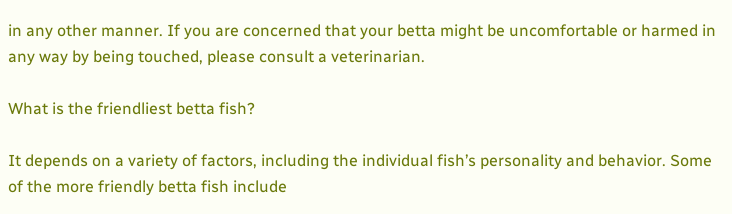in any other manner. If you are concerned that your betta might be uncomfortable or harmed in any way by being touched, please consult a veterinarian.

What is the friendliest betta fish?

It depends on a variety of factors, including the individual fish’s personality and behavior. Some of the more friendly betta fish include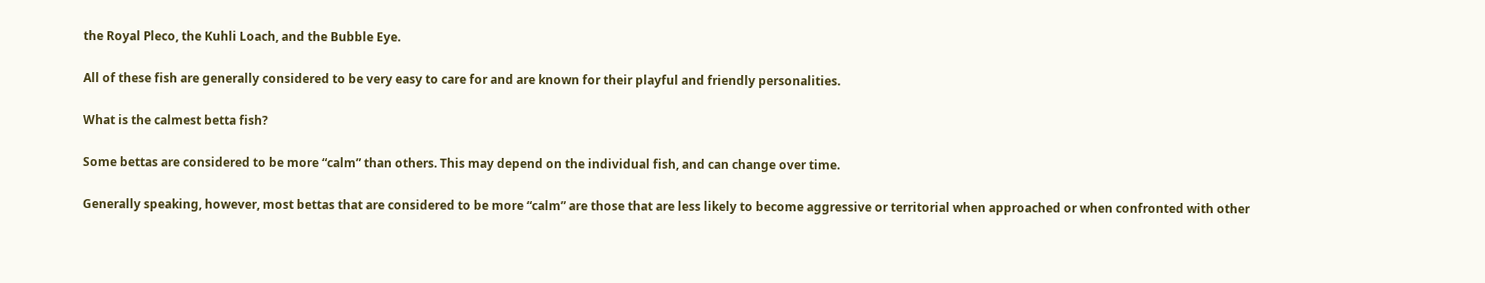the Royal Pleco, the Kuhli Loach, and the Bubble Eye.

All of these fish are generally considered to be very easy to care for and are known for their playful and friendly personalities.

What is the calmest betta fish?

Some bettas are considered to be more “calm” than others. This may depend on the individual fish, and can change over time.

Generally speaking, however, most bettas that are considered to be more “calm” are those that are less likely to become aggressive or territorial when approached or when confronted with other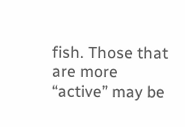fish. Those that are more “active” may be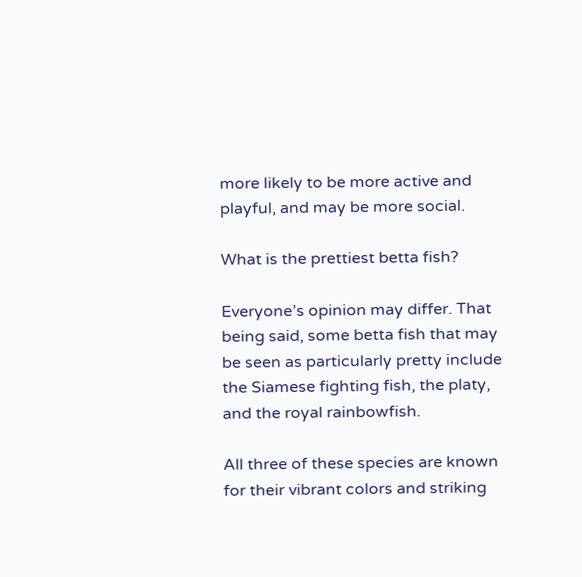more likely to be more active and playful, and may be more social.

What is the prettiest betta fish?

Everyone’s opinion may differ. That being said, some betta fish that may be seen as particularly pretty include the Siamese fighting fish, the platy, and the royal rainbowfish.

All three of these species are known for their vibrant colors and striking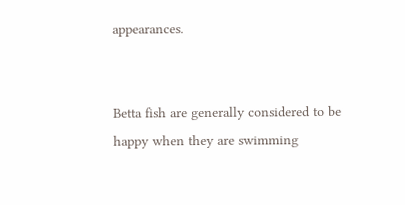appearances.


Betta fish are generally considered to be happy when they are swimming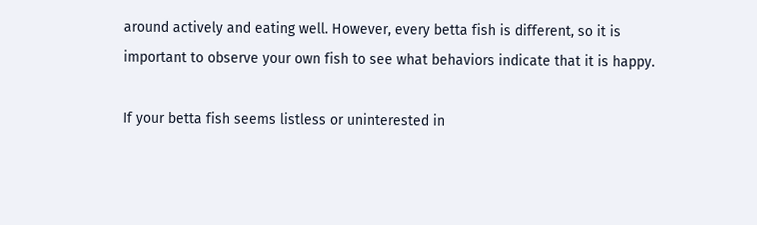around actively and eating well. However, every betta fish is different, so it is important to observe your own fish to see what behaviors indicate that it is happy.

If your betta fish seems listless or uninterested in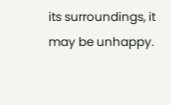its surroundings, it may be unhappy.